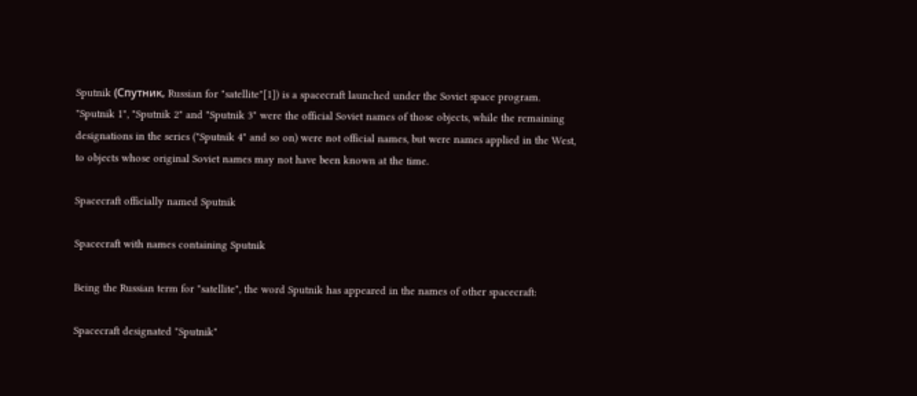Sputnik (Спутник, Russian for "satellite"[1]) is a spacecraft launched under the Soviet space program. "Sputnik 1", "Sputnik 2" and "Sputnik 3" were the official Soviet names of those objects, while the remaining designations in the series ("Sputnik 4" and so on) were not official names, but were names applied in the West, to objects whose original Soviet names may not have been known at the time.

Spacecraft officially named Sputnik

Spacecraft with names containing Sputnik

Being the Russian term for "satellite", the word Sputnik has appeared in the names of other spacecraft:

Spacecraft designated "Sputnik"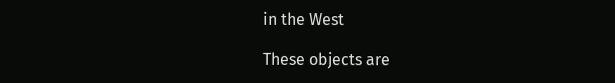in the West

These objects are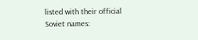listed with their official Soviet names: